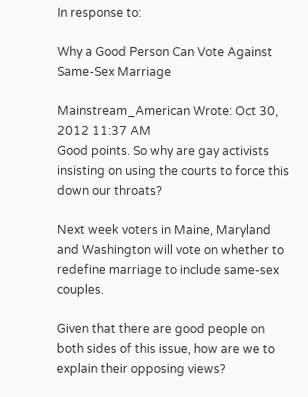In response to:

Why a Good Person Can Vote Against Same-Sex Marriage

Mainstream_American Wrote: Oct 30, 2012 11:37 AM
Good points. So why are gay activists insisting on using the courts to force this down our throats?

Next week voters in Maine, Maryland and Washington will vote on whether to redefine marriage to include same-sex couples.

Given that there are good people on both sides of this issue, how are we to explain their opposing views?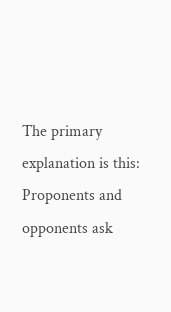The primary explanation is this: Proponents and opponents ask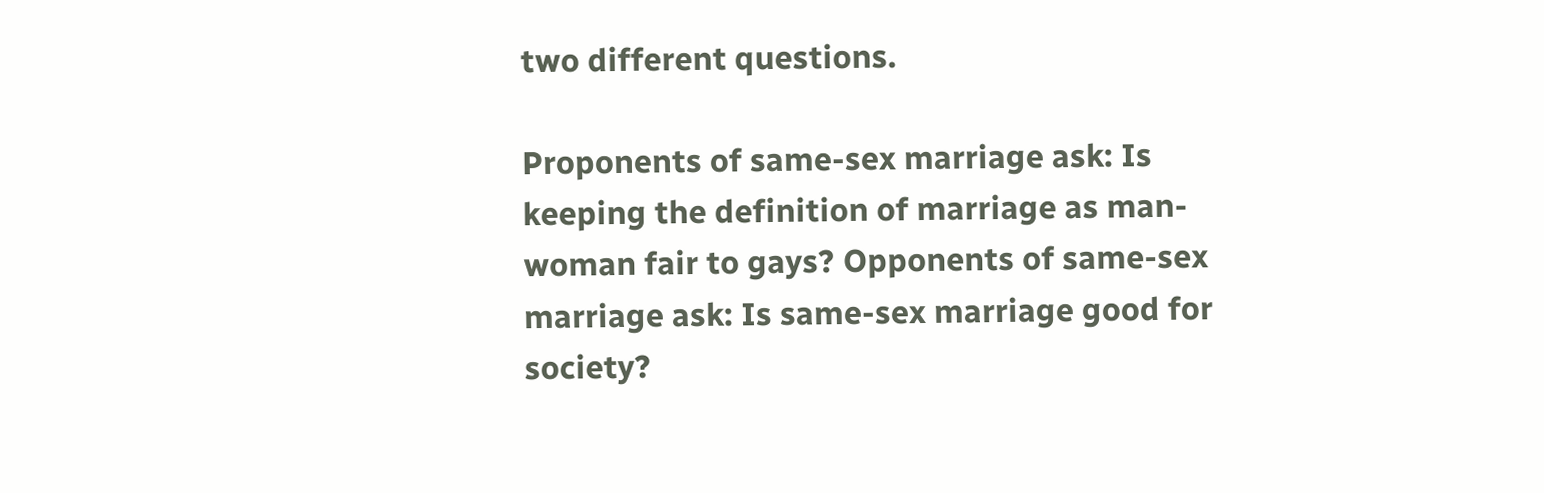two different questions.

Proponents of same-sex marriage ask: Is keeping the definition of marriage as man-woman fair to gays? Opponents of same-sex marriage ask: Is same-sex marriage good for society?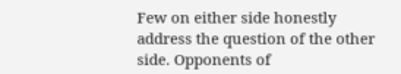Few on either side honestly address the question of the other side. Opponents of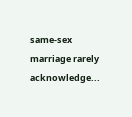same-sex marriage rarely acknowledge...